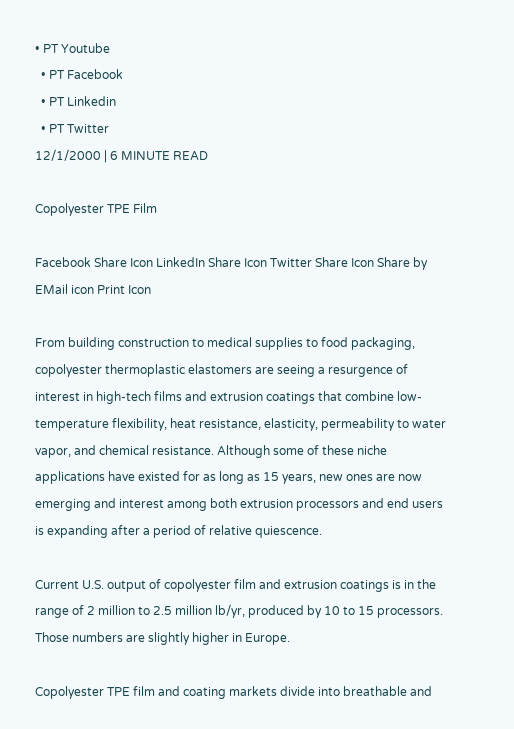• PT Youtube
  • PT Facebook
  • PT Linkedin
  • PT Twitter
12/1/2000 | 6 MINUTE READ

Copolyester TPE Film

Facebook Share Icon LinkedIn Share Icon Twitter Share Icon Share by EMail icon Print Icon

From building construction to medical supplies to food packaging, copolyester thermoplastic elastomers are seeing a resurgence of interest in high-tech films and extrusion coatings that combine low-temperature flexibility, heat resistance, elasticity, permeability to water vapor, and chemical resistance. Although some of these niche applications have existed for as long as 15 years, new ones are now emerging and interest among both extrusion processors and end users is expanding after a period of relative quiescence.

Current U.S. output of copolyester film and extrusion coatings is in the range of 2 million to 2.5 million lb/yr, produced by 10 to 15 processors. Those numbers are slightly higher in Europe.

Copolyester TPE film and coating markets divide into breathable and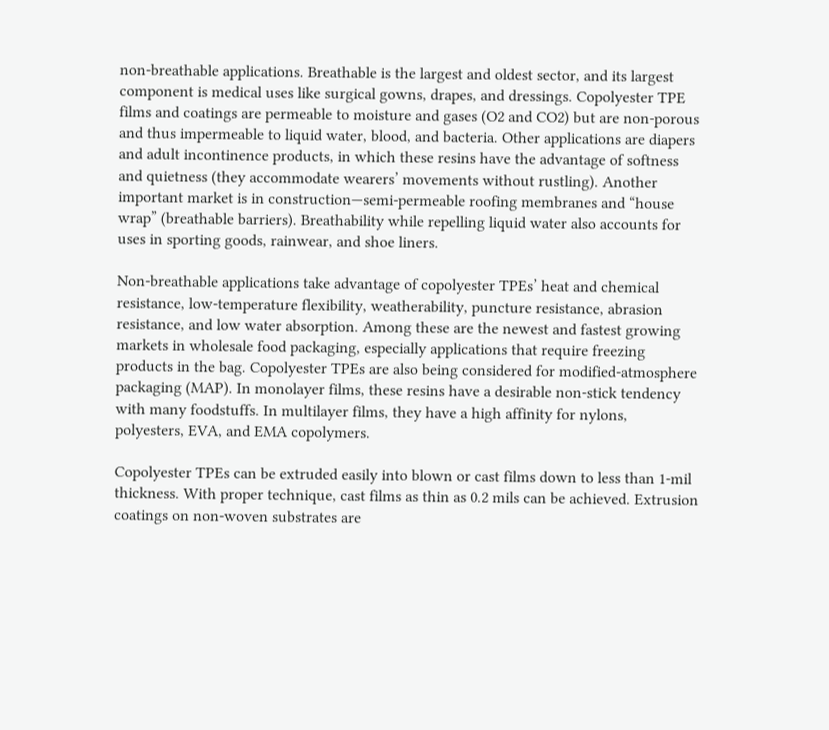non-breathable applications. Breathable is the largest and oldest sector, and its largest component is medical uses like surgical gowns, drapes, and dressings. Copolyester TPE films and coatings are permeable to moisture and gases (O2 and CO2) but are non-porous and thus impermeable to liquid water, blood, and bacteria. Other applications are diapers and adult incontinence products, in which these resins have the advantage of softness and quietness (they accommodate wearers’ movements without rustling). Another important market is in construction—semi-permeable roofing membranes and “house wrap” (breathable barriers). Breathability while repelling liquid water also accounts for uses in sporting goods, rainwear, and shoe liners.

Non-breathable applications take advantage of copolyester TPEs’ heat and chemical resistance, low-temperature flexibility, weatherability, puncture resistance, abrasion resistance, and low water absorption. Among these are the newest and fastest growing markets in wholesale food packaging, especially applications that require freezing products in the bag. Copolyester TPEs are also being considered for modified-atmosphere packaging (MAP). In monolayer films, these resins have a desirable non-stick tendency with many foodstuffs. In multilayer films, they have a high affinity for nylons, polyesters, EVA, and EMA copolymers.

Copolyester TPEs can be extruded easily into blown or cast films down to less than 1-mil thickness. With proper technique, cast films as thin as 0.2 mils can be achieved. Extrusion coatings on non-woven substrates are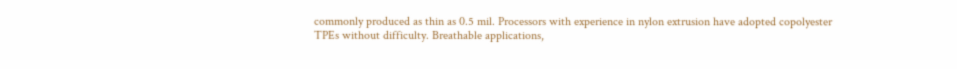commonly produced as thin as 0.5 mil. Processors with experience in nylon extrusion have adopted copolyester TPEs without difficulty. Breathable applications,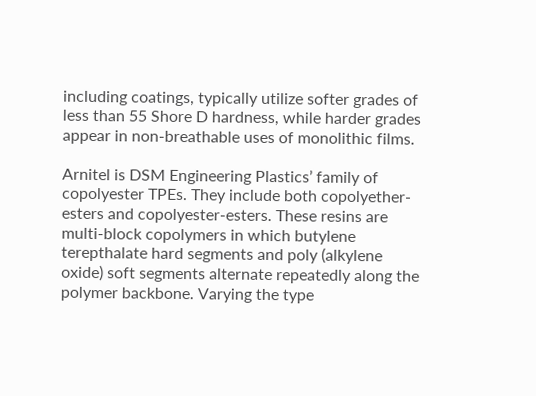including coatings, typically utilize softer grades of less than 55 Shore D hardness, while harder grades appear in non-breathable uses of monolithic films.

Arnitel is DSM Engineering Plastics’ family of copolyester TPEs. They include both copolyether-esters and copolyester-esters. These resins are multi-block copolymers in which butylene terepthalate hard segments and poly (alkylene oxide) soft segments alternate repeatedly along the polymer backbone. Varying the type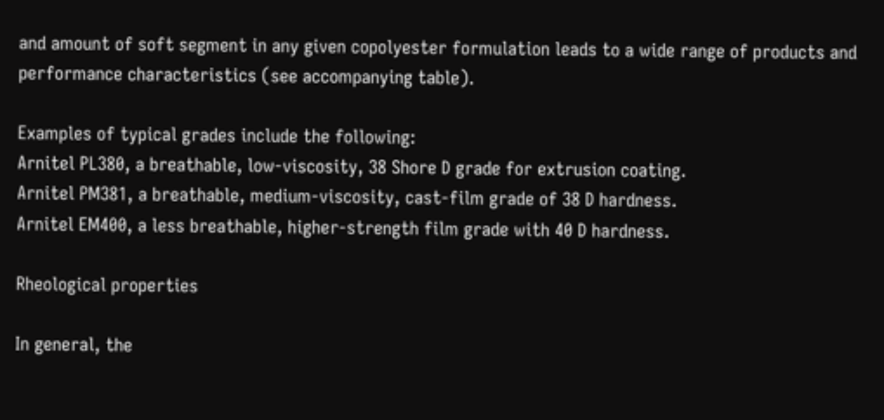and amount of soft segment in any given copolyester formulation leads to a wide range of products and performance characteristics (see accompanying table).

Examples of typical grades include the following:
Arnitel PL380, a breathable, low-viscosity, 38 Shore D grade for extrusion coating.
Arnitel PM381, a breathable, medium-viscosity, cast-film grade of 38 D hardness.
Arnitel EM400, a less breathable, higher-strength film grade with 40 D hardness.

Rheological properties

In general, the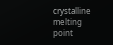crystalline melting point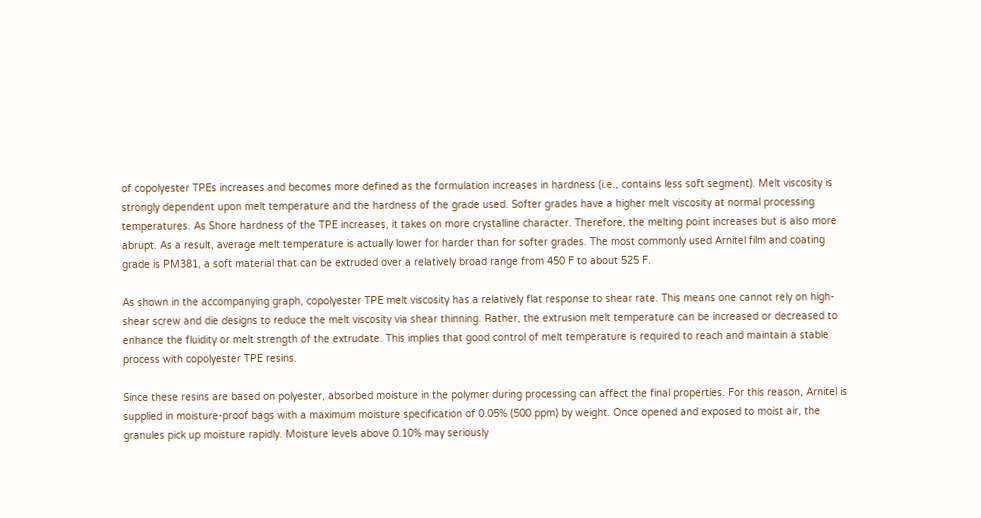of copolyester TPEs increases and becomes more defined as the formulation increases in hardness (i.e., contains less soft segment). Melt viscosity is strongly dependent upon melt temperature and the hardness of the grade used. Softer grades have a higher melt viscosity at normal processing temperatures. As Shore hardness of the TPE increases, it takes on more crystalline character. Therefore, the melting point increases but is also more abrupt. As a result, average melt temperature is actually lower for harder than for softer grades. The most commonly used Arnitel film and coating grade is PM381, a soft material that can be extruded over a relatively broad range from 450 F to about 525 F.

As shown in the accompanying graph, copolyester TPE melt viscosity has a relatively flat response to shear rate. This means one cannot rely on high-shear screw and die designs to reduce the melt viscosity via shear thinning. Rather, the extrusion melt temperature can be increased or decreased to enhance the fluidity or melt strength of the extrudate. This implies that good control of melt temperature is required to reach and maintain a stable process with copolyester TPE resins.

Since these resins are based on polyester, absorbed moisture in the polymer during processing can affect the final properties. For this reason, Arnitel is supplied in moisture-proof bags with a maximum moisture specification of 0.05% (500 ppm) by weight. Once opened and exposed to moist air, the granules pick up moisture rapidly. Moisture levels above 0.10% may seriously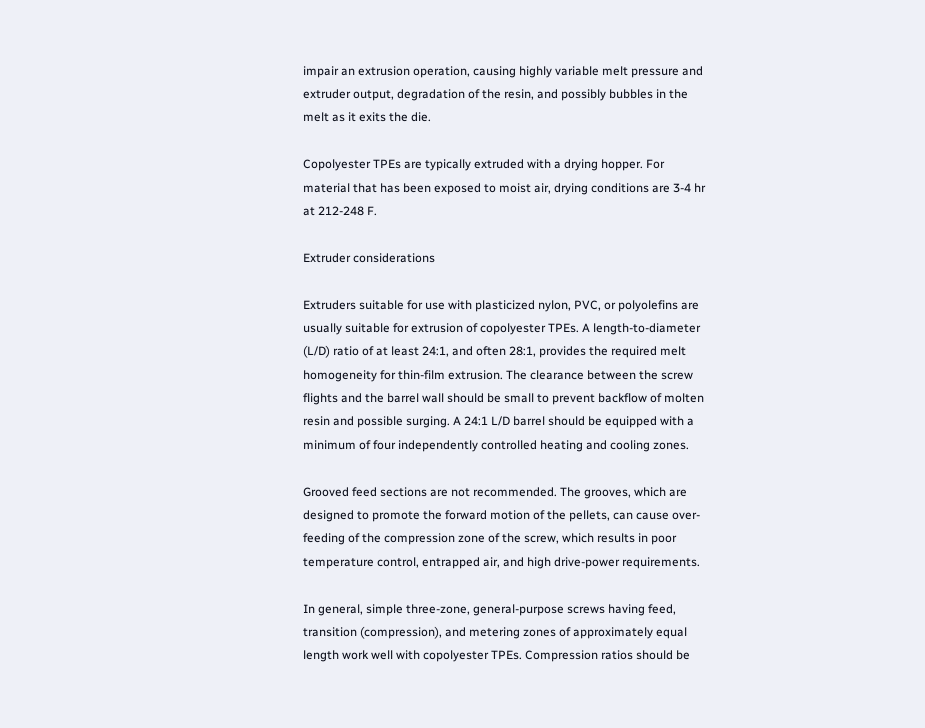impair an extrusion operation, causing highly variable melt pressure and extruder output, degradation of the resin, and possibly bubbles in the melt as it exits the die.

Copolyester TPEs are typically extruded with a drying hopper. For material that has been exposed to moist air, drying conditions are 3-4 hr at 212-248 F.

Extruder considerations

Extruders suitable for use with plasticized nylon, PVC, or polyolefins are usually suitable for extrusion of copolyester TPEs. A length-to-diameter (L/D) ratio of at least 24:1, and often 28:1, provides the required melt homogeneity for thin-film extrusion. The clearance between the screw flights and the barrel wall should be small to prevent backflow of molten resin and possible surging. A 24:1 L/D barrel should be equipped with a minimum of four independently controlled heating and cooling zones.

Grooved feed sections are not recommended. The grooves, which are designed to promote the forward motion of the pellets, can cause over-feeding of the compression zone of the screw, which results in poor temperature control, entrapped air, and high drive-power requirements.

In general, simple three-zone, general-purpose screws having feed, transition (compression), and metering zones of approximately equal length work well with copolyester TPEs. Compression ratios should be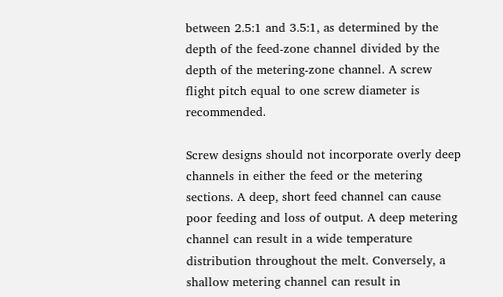between 2.5:1 and 3.5:1, as determined by the depth of the feed-zone channel divided by the depth of the metering-zone channel. A screw flight pitch equal to one screw diameter is recommended.

Screw designs should not incorporate overly deep channels in either the feed or the metering sections. A deep, short feed channel can cause poor feeding and loss of output. A deep metering channel can result in a wide temperature distribution throughout the melt. Conversely, a shallow metering channel can result in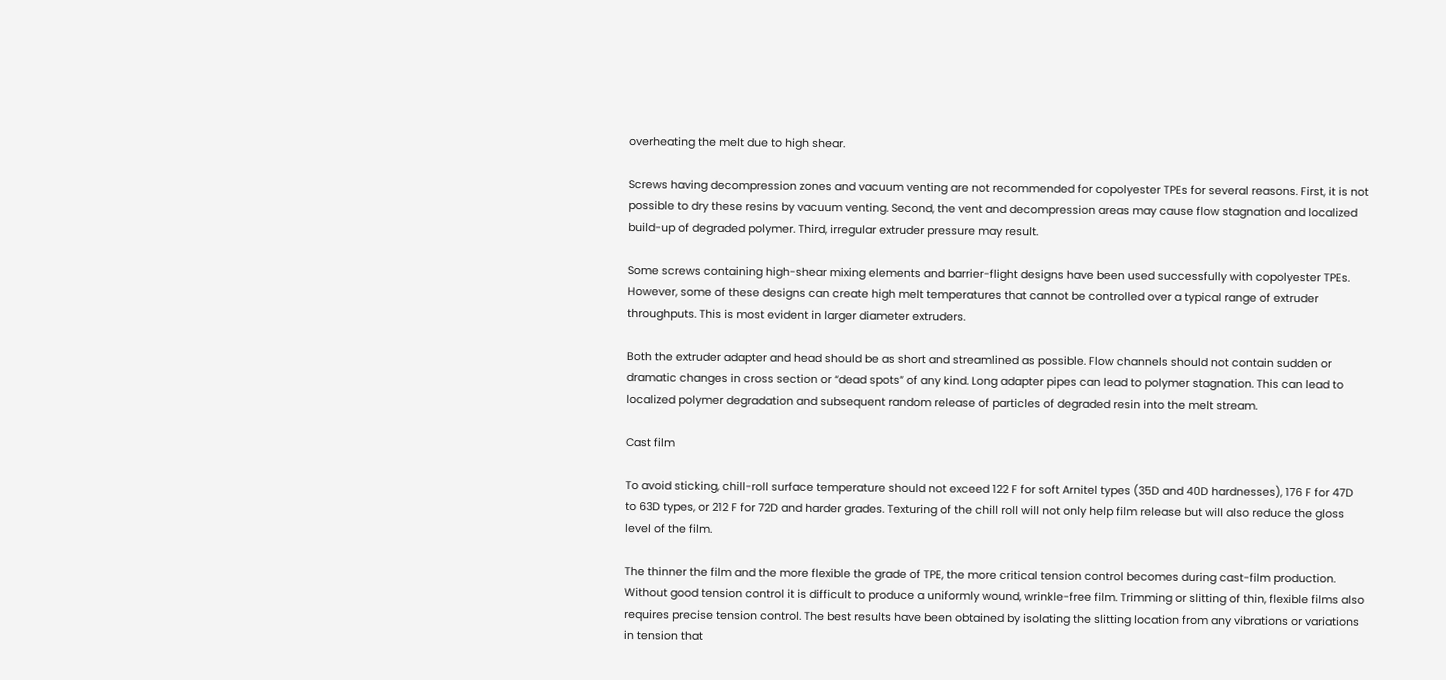overheating the melt due to high shear.

Screws having decompression zones and vacuum venting are not recommended for copolyester TPEs for several reasons. First, it is not possible to dry these resins by vacuum venting. Second, the vent and decompression areas may cause flow stagnation and localized build-up of degraded polymer. Third, irregular extruder pressure may result.

Some screws containing high-shear mixing elements and barrier-flight designs have been used successfully with copolyester TPEs. However, some of these designs can create high melt temperatures that cannot be controlled over a typical range of extruder throughputs. This is most evident in larger diameter extruders.

Both the extruder adapter and head should be as short and streamlined as possible. Flow channels should not contain sudden or dramatic changes in cross section or “dead spots” of any kind. Long adapter pipes can lead to polymer stagnation. This can lead to localized polymer degradation and subsequent random release of particles of degraded resin into the melt stream.

Cast film

To avoid sticking, chill-roll surface temperature should not exceed 122 F for soft Arnitel types (35D and 40D hardnesses), 176 F for 47D to 63D types, or 212 F for 72D and harder grades. Texturing of the chill roll will not only help film release but will also reduce the gloss level of the film.

The thinner the film and the more flexible the grade of TPE, the more critical tension control becomes during cast-film production. Without good tension control it is difficult to produce a uniformly wound, wrinkle-free film. Trimming or slitting of thin, flexible films also requires precise tension control. The best results have been obtained by isolating the slitting location from any vibrations or variations in tension that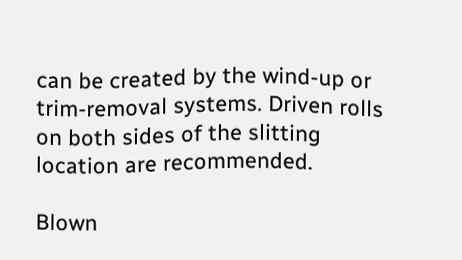can be created by the wind-up or trim-removal systems. Driven rolls on both sides of the slitting location are recommended.

Blown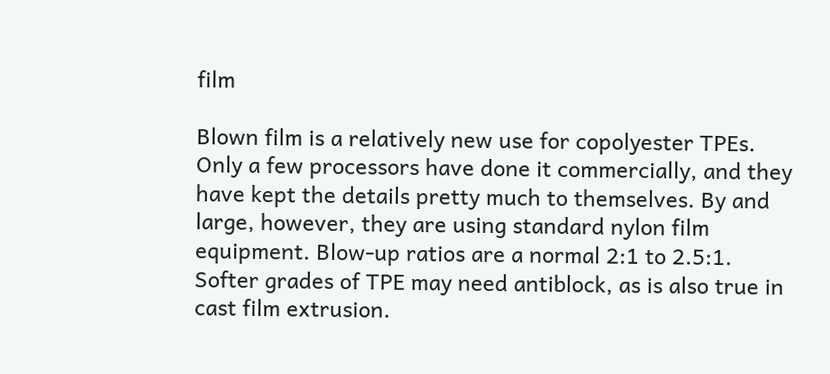film

Blown film is a relatively new use for copolyester TPEs. Only a few processors have done it commercially, and they have kept the details pretty much to themselves. By and large, however, they are using standard nylon film equipment. Blow-up ratios are a normal 2:1 to 2.5:1. Softer grades of TPE may need antiblock, as is also true in cast film extrusion.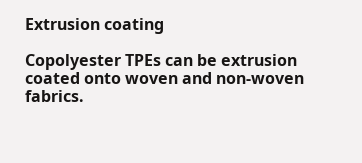Extrusion coating

Copolyester TPEs can be extrusion coated onto woven and non-woven fabrics.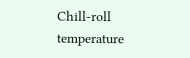Chill-roll temperature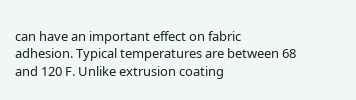can have an important effect on fabric adhesion. Typical temperatures are between 68 and 120 F. Unlike extrusion coating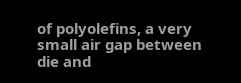of polyolefins, a very small air gap between die and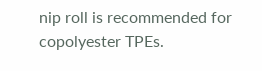nip roll is recommended for copolyester TPEs.